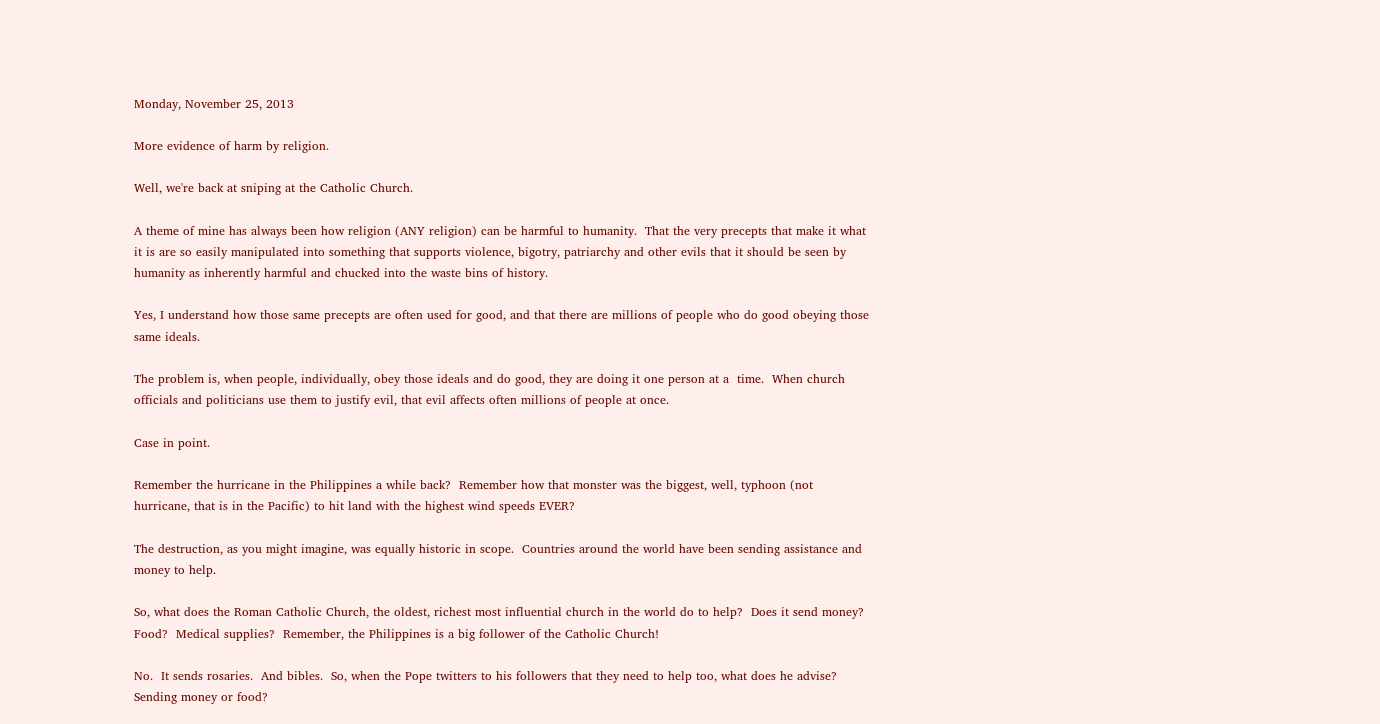Monday, November 25, 2013

More evidence of harm by religion.

Well, we're back at sniping at the Catholic Church.

A theme of mine has always been how religion (ANY religion) can be harmful to humanity.  That the very precepts that make it what it is are so easily manipulated into something that supports violence, bigotry, patriarchy and other evils that it should be seen by humanity as inherently harmful and chucked into the waste bins of history.

Yes, I understand how those same precepts are often used for good, and that there are millions of people who do good obeying those same ideals.

The problem is, when people, individually, obey those ideals and do good, they are doing it one person at a  time.  When church officials and politicians use them to justify evil, that evil affects often millions of people at once.

Case in point.

Remember the hurricane in the Philippines a while back?  Remember how that monster was the biggest, well, typhoon (not hurricane, that is in the Pacific) to hit land with the highest wind speeds EVER?

The destruction, as you might imagine, was equally historic in scope.  Countries around the world have been sending assistance and money to help.

So, what does the Roman Catholic Church, the oldest, richest most influential church in the world do to help?  Does it send money?  Food?  Medical supplies?  Remember, the Philippines is a big follower of the Catholic Church!

No.  It sends rosaries.  And bibles.  So, when the Pope twitters to his followers that they need to help too, what does he advise?  Sending money or food?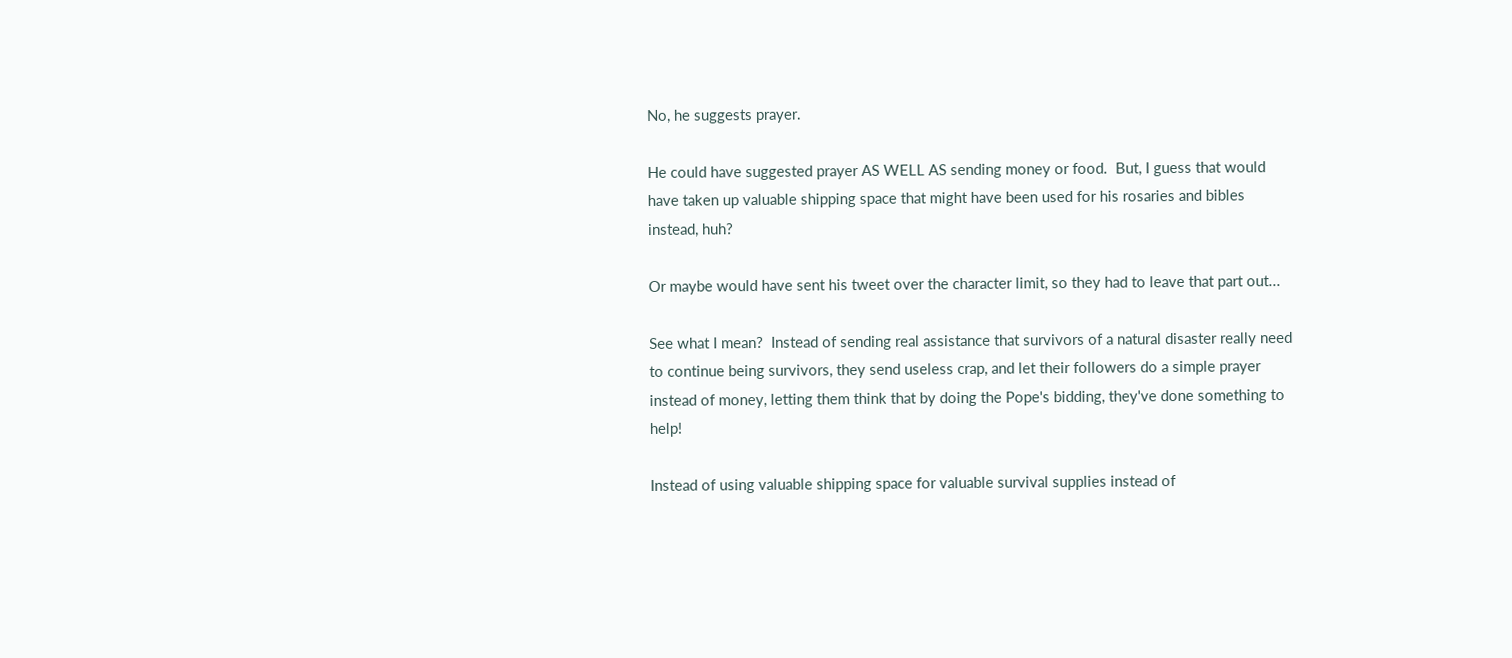No, he suggests prayer.

He could have suggested prayer AS WELL AS sending money or food.  But, I guess that would have taken up valuable shipping space that might have been used for his rosaries and bibles instead, huh?

Or maybe would have sent his tweet over the character limit, so they had to leave that part out...

See what I mean?  Instead of sending real assistance that survivors of a natural disaster really need to continue being survivors, they send useless crap, and let their followers do a simple prayer instead of money, letting them think that by doing the Pope's bidding, they've done something to help!

Instead of using valuable shipping space for valuable survival supplies instead of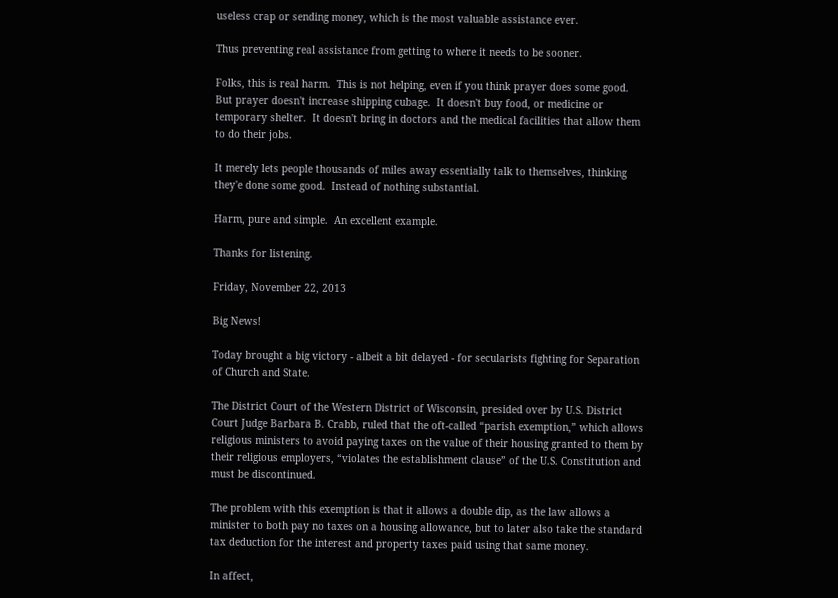useless crap or sending money, which is the most valuable assistance ever.

Thus preventing real assistance from getting to where it needs to be sooner.

Folks, this is real harm.  This is not helping, even if you think prayer does some good.  But prayer doesn't increase shipping cubage.  It doesn't buy food, or medicine or temporary shelter.  It doesn't bring in doctors and the medical facilities that allow them to do their jobs.

It merely lets people thousands of miles away essentially talk to themselves, thinking they'e done some good.  Instead of nothing substantial.

Harm, pure and simple.  An excellent example.

Thanks for listening.

Friday, November 22, 2013

Big News!

Today brought a big victory - albeit a bit delayed - for secularists fighting for Separation of Church and State.

The District Court of the Western District of Wisconsin, presided over by U.S. District Court Judge Barbara B. Crabb, ruled that the oft-called “parish exemption,” which allows religious ministers to avoid paying taxes on the value of their housing granted to them by their religious employers, “violates the establishment clause” of the U.S. Constitution and must be discontinued.

The problem with this exemption is that it allows a double dip, as the law allows a minister to both pay no taxes on a housing allowance, but to later also take the standard tax deduction for the interest and property taxes paid using that same money.

In affect,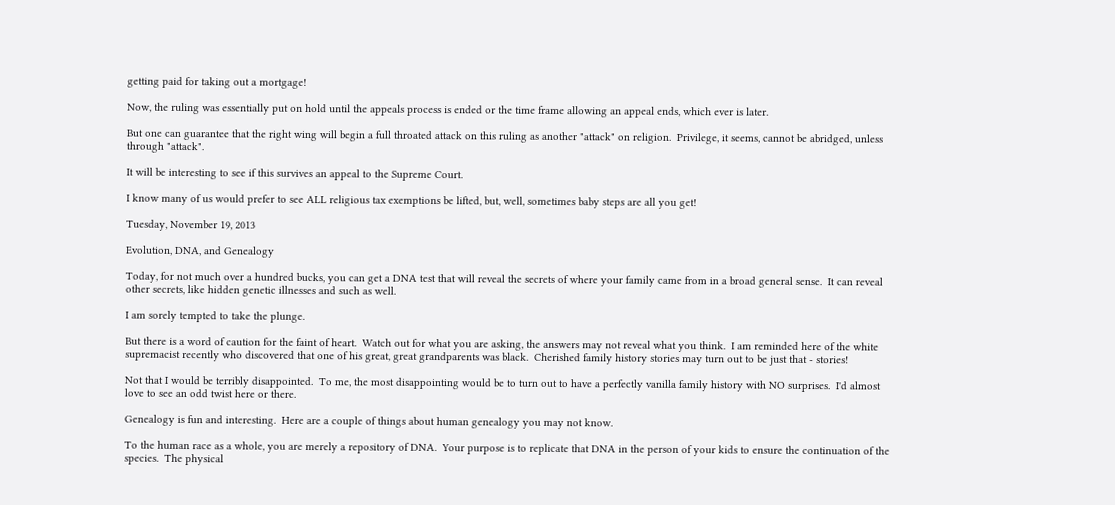getting paid for taking out a mortgage!

Now, the ruling was essentially put on hold until the appeals process is ended or the time frame allowing an appeal ends, which ever is later.

But one can guarantee that the right wing will begin a full throated attack on this ruling as another "attack" on religion.  Privilege, it seems, cannot be abridged, unless through "attack".

It will be interesting to see if this survives an appeal to the Supreme Court.

I know many of us would prefer to see ALL religious tax exemptions be lifted, but, well, sometimes baby steps are all you get!

Tuesday, November 19, 2013

Evolution, DNA, and Genealogy

Today, for not much over a hundred bucks, you can get a DNA test that will reveal the secrets of where your family came from in a broad general sense.  It can reveal other secrets, like hidden genetic illnesses and such as well.

I am sorely tempted to take the plunge.

But there is a word of caution for the faint of heart.  Watch out for what you are asking, the answers may not reveal what you think.  I am reminded here of the white supremacist recently who discovered that one of his great, great grandparents was black.  Cherished family history stories may turn out to be just that - stories!

Not that I would be terribly disappointed.  To me, the most disappointing would be to turn out to have a perfectly vanilla family history with NO surprises.  I'd almost love to see an odd twist here or there.

Genealogy is fun and interesting.  Here are a couple of things about human genealogy you may not know.

To the human race as a whole, you are merely a repository of DNA.  Your purpose is to replicate that DNA in the person of your kids to ensure the continuation of the species.  The physical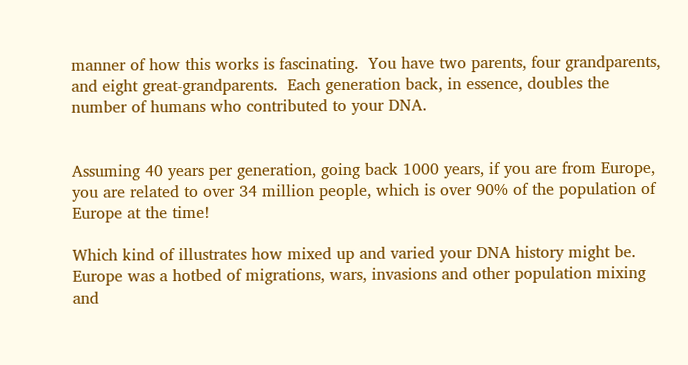manner of how this works is fascinating.  You have two parents, four grandparents, and eight great-grandparents.  Each generation back, in essence, doubles the number of humans who contributed to your DNA.


Assuming 40 years per generation, going back 1000 years, if you are from Europe, you are related to over 34 million people, which is over 90% of the population of Europe at the time!

Which kind of illustrates how mixed up and varied your DNA history might be.  Europe was a hotbed of migrations, wars, invasions and other population mixing and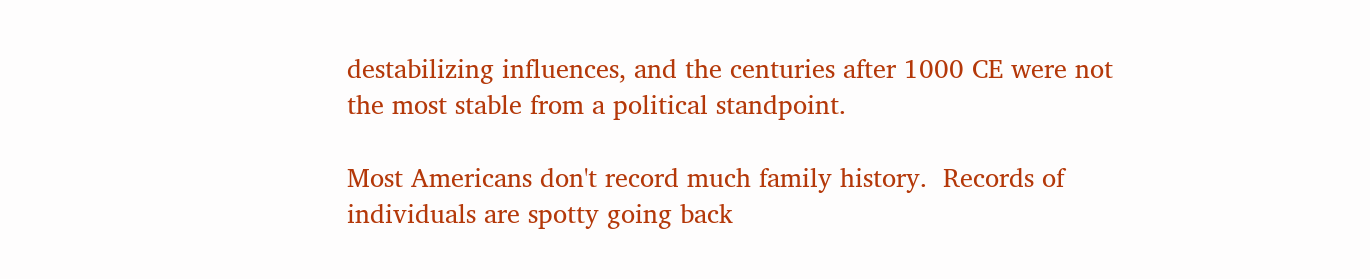destabilizing influences, and the centuries after 1000 CE were not the most stable from a political standpoint.

Most Americans don't record much family history.  Records of individuals are spotty going back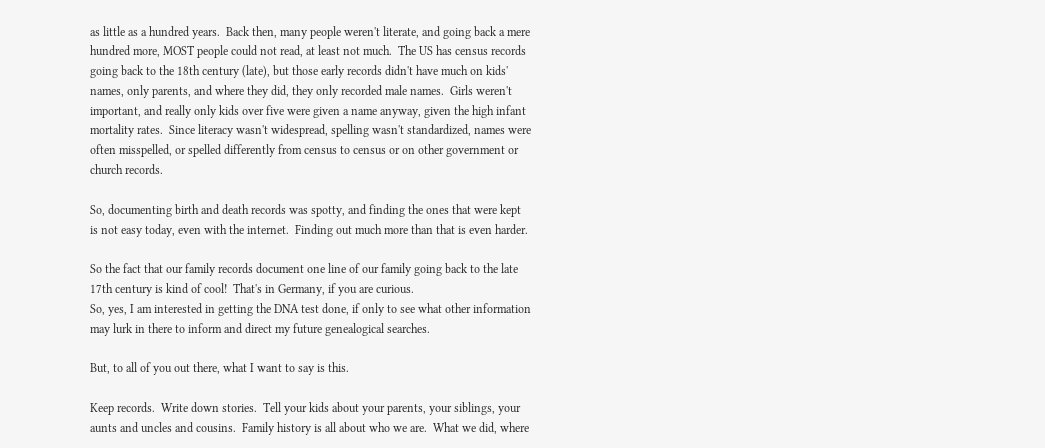as little as a hundred years.  Back then, many people weren't literate, and going back a mere hundred more, MOST people could not read, at least not much.  The US has census records going back to the 18th century (late), but those early records didn't have much on kids' names, only parents, and where they did, they only recorded male names.  Girls weren't important, and really only kids over five were given a name anyway, given the high infant mortality rates.  Since literacy wasn't widespread, spelling wasn't standardized, names were often misspelled, or spelled differently from census to census or on other government or church records.

So, documenting birth and death records was spotty, and finding the ones that were kept is not easy today, even with the internet.  Finding out much more than that is even harder.

So the fact that our family records document one line of our family going back to the late 17th century is kind of cool!  That's in Germany, if you are curious.
So, yes, I am interested in getting the DNA test done, if only to see what other information may lurk in there to inform and direct my future genealogical searches.

But, to all of you out there, what I want to say is this.

Keep records.  Write down stories.  Tell your kids about your parents, your siblings, your aunts and uncles and cousins.  Family history is all about who we are.  What we did, where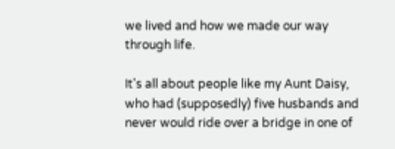we lived and how we made our way through life.

It's all about people like my Aunt Daisy, who had (supposedly) five husbands and never would ride over a bridge in one of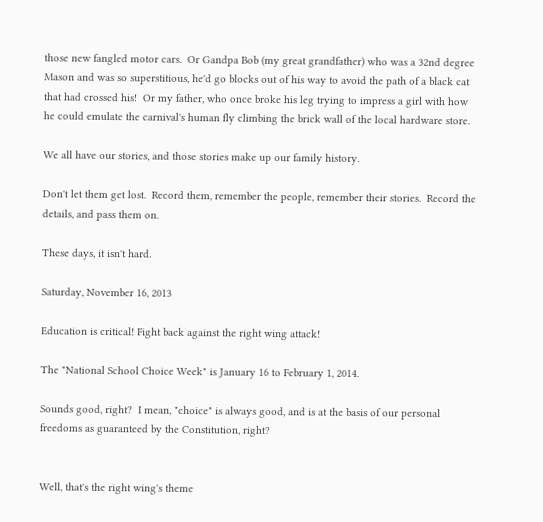those new fangled motor cars.  Or Gandpa Bob (my great grandfather) who was a 32nd degree Mason and was so superstitious, he'd go blocks out of his way to avoid the path of a black cat that had crossed his!  Or my father, who once broke his leg trying to impress a girl with how he could emulate the carnival's human fly climbing the brick wall of the local hardware store.

We all have our stories, and those stories make up our family history.

Don't let them get lost.  Record them, remember the people, remember their stories.  Record the details, and pass them on.

These days, it isn't hard.

Saturday, November 16, 2013

Education is critical! Fight back against the right wing attack!

The "National School Choice Week" is January 16 to February 1, 2014.

Sounds good, right?  I mean, "choice" is always good, and is at the basis of our personal freedoms as guaranteed by the Constitution, right?


Well, that's the right wing's theme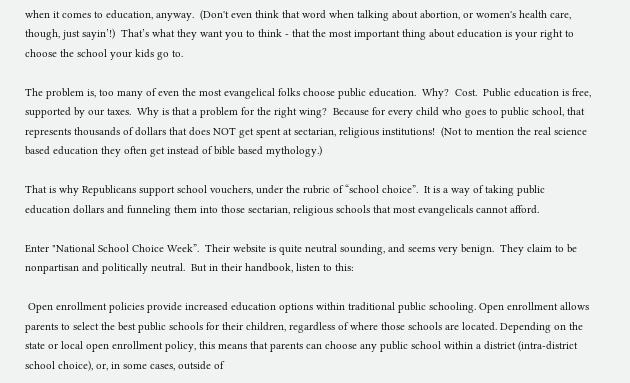when it comes to education, anyway.  (Don't even think that word when talking about abortion, or women's health care, though, just sayin’!)  That’s what they want you to think - that the most important thing about education is your right to choose the school your kids go to.

The problem is, too many of even the most evangelical folks choose public education.  Why?  Cost.  Public education is free, supported by our taxes.  Why is that a problem for the right wing?  Because for every child who goes to public school, that represents thousands of dollars that does NOT get spent at sectarian, religious institutions!  (Not to mention the real science based education they often get instead of bible based mythology.)

That is why Republicans support school vouchers, under the rubric of “school choice”.  It is a way of taking public education dollars and funneling them into those sectarian, religious schools that most evangelicals cannot afford.

Enter "National School Choice Week”.  Their website is quite neutral sounding, and seems very benign.  They claim to be nonpartisan and politically neutral.  But in their handbook, listen to this:

 Open enrollment policies provide increased education options within traditional public schooling. Open enrollment allows parents to select the best public schools for their children, regardless of where those schools are located. Depending on the state or local open enrollment policy, this means that parents can choose any public school within a district (intra-district school choice), or, in some cases, outside of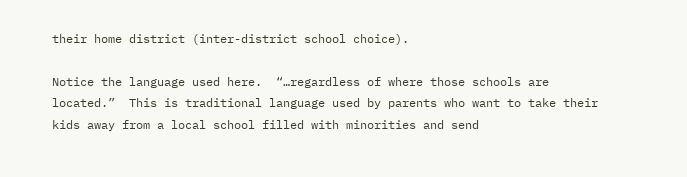their home district (inter-district school choice).

Notice the language used here.  “…regardless of where those schools are located.”  This is traditional language used by parents who want to take their kids away from a local school filled with minorities and send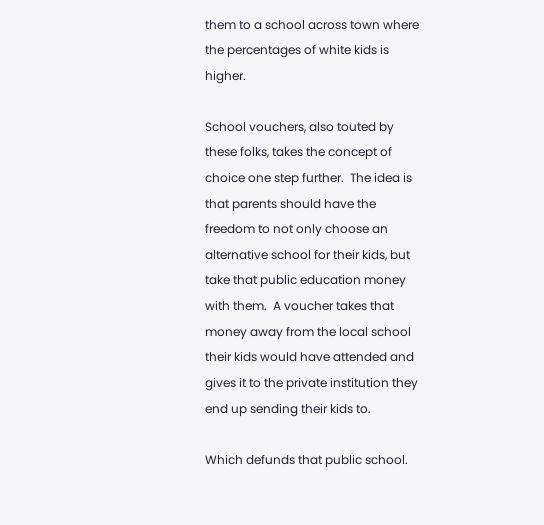them to a school across town where the percentages of white kids is higher.

School vouchers, also touted by these folks, takes the concept of choice one step further.  The idea is that parents should have the freedom to not only choose an alternative school for their kids, but take that public education money with them.  A voucher takes that money away from the local school their kids would have attended and gives it to the private institution they end up sending their kids to.

Which defunds that public school.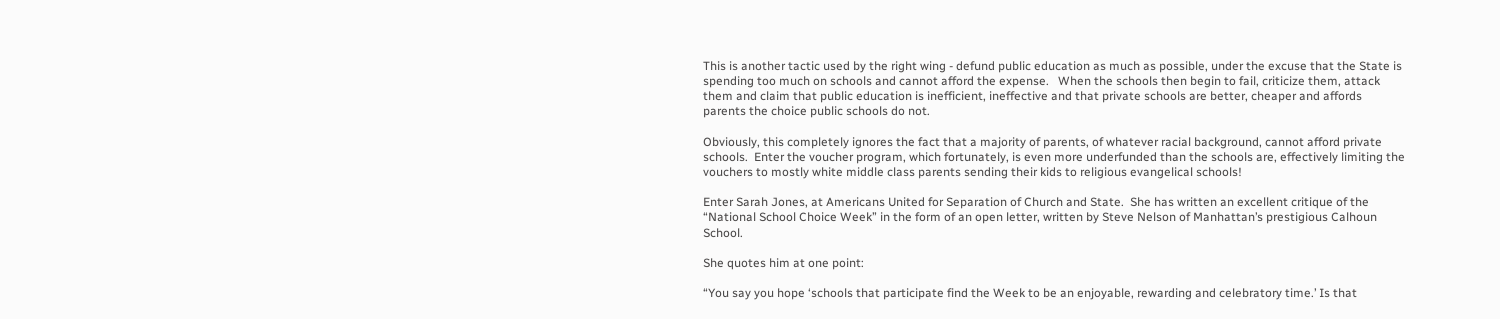This is another tactic used by the right wing - defund public education as much as possible, under the excuse that the State is spending too much on schools and cannot afford the expense.   When the schools then begin to fail, criticize them, attack them and claim that public education is inefficient, ineffective and that private schools are better, cheaper and affords parents the choice public schools do not.

Obviously, this completely ignores the fact that a majority of parents, of whatever racial background, cannot afford private schools.  Enter the voucher program, which fortunately, is even more underfunded than the schools are, effectively limiting the vouchers to mostly white middle class parents sending their kids to religious evangelical schools!

Enter Sarah Jones, at Americans United for Separation of Church and State.  She has written an excellent critique of the “National School Choice Week” in the form of an open letter, written by Steve Nelson of Manhattan’s prestigious Calhoun School.

She quotes him at one point:

“You say you hope ‘schools that participate find the Week to be an enjoyable, rewarding and celebratory time.’ Is that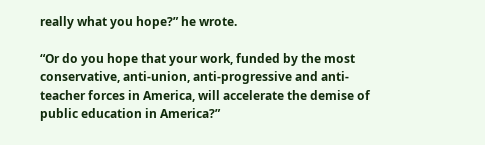really what you hope?” he wrote.

“Or do you hope that your work, funded by the most conservative, anti-union, anti-progressive and anti-teacher forces in America, will accelerate the demise of public education in America?”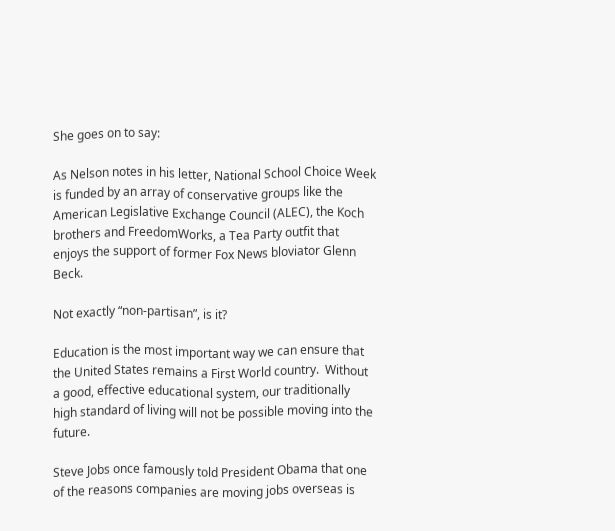She goes on to say:

As Nelson notes in his letter, National School Choice Week is funded by an array of conservative groups like the American Legislative Exchange Council (ALEC), the Koch brothers and FreedomWorks, a Tea Party outfit that enjoys the support of former Fox News bloviator Glenn Beck.

Not exactly “non-partisan”, is it?

Education is the most important way we can ensure that the United States remains a First World country.  Without a good, effective educational system, our traditionally high standard of living will not be possible moving into the future.

Steve Jobs once famously told President Obama that one of the reasons companies are moving jobs overseas is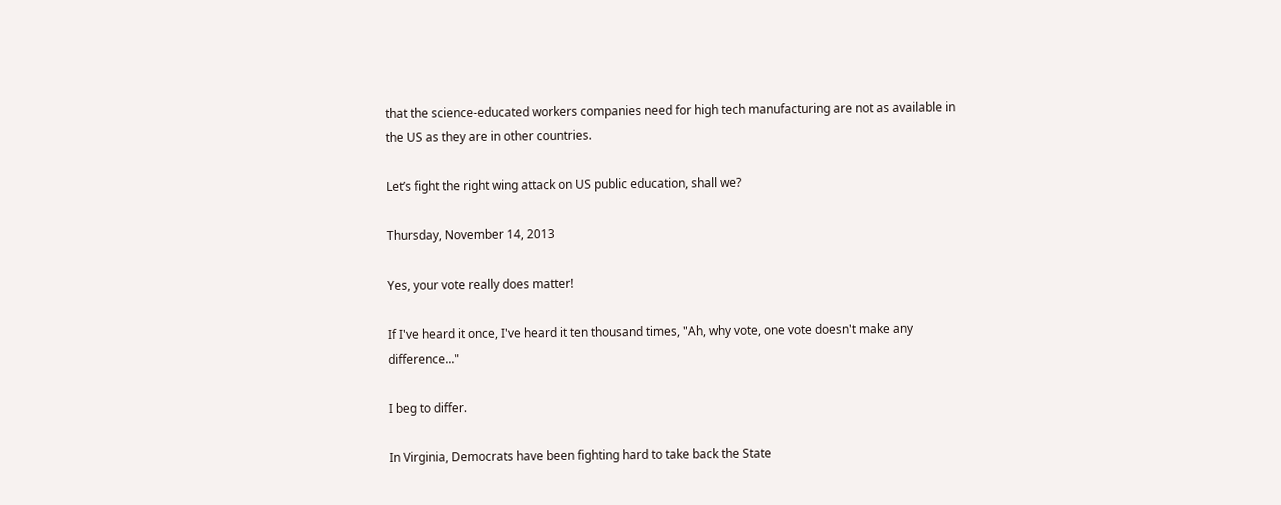that the science-educated workers companies need for high tech manufacturing are not as available in the US as they are in other countries.

Let’s fight the right wing attack on US public education, shall we?

Thursday, November 14, 2013

Yes, your vote really does matter!

If I've heard it once, I've heard it ten thousand times, "Ah, why vote, one vote doesn't make any difference..."

I beg to differ.

In Virginia, Democrats have been fighting hard to take back the State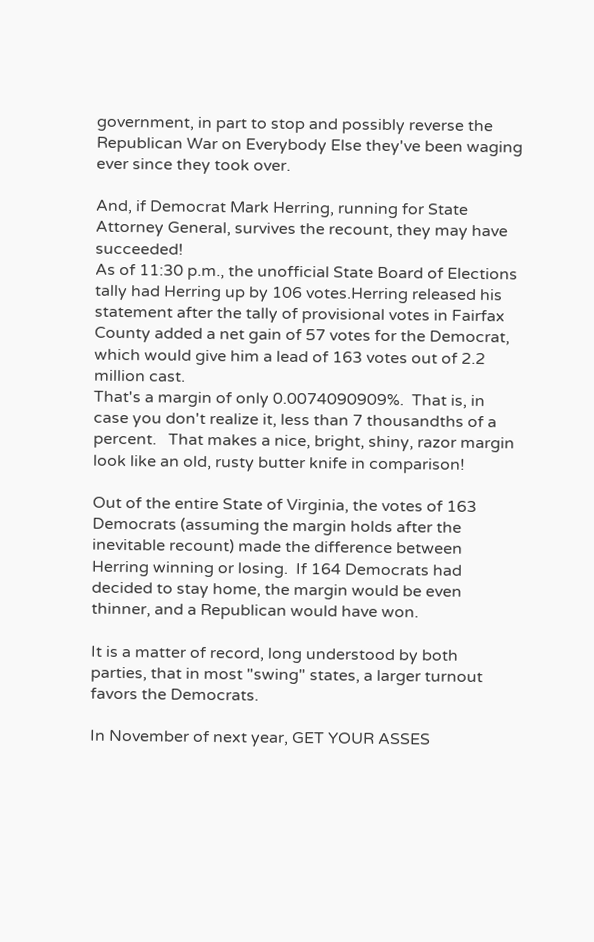government, in part to stop and possibly reverse the Republican War on Everybody Else they've been waging ever since they took over.

And, if Democrat Mark Herring, running for State Attorney General, survives the recount, they may have succeeded!
As of 11:30 p.m., the unofficial State Board of Elections tally had Herring up by 106 votes.Herring released his statement after the tally of provisional votes in Fairfax County added a net gain of 57 votes for the Democrat, which would give him a lead of 163 votes out of 2.2 million cast.
That's a margin of only 0.0074090909%.  That is, in case you don't realize it, less than 7 thousandths of a percent.   That makes a nice, bright, shiny, razor margin look like an old, rusty butter knife in comparison!

Out of the entire State of Virginia, the votes of 163 Democrats (assuming the margin holds after the inevitable recount) made the difference between Herring winning or losing.  If 164 Democrats had decided to stay home, the margin would be even thinner, and a Republican would have won.

It is a matter of record, long understood by both parties, that in most "swing" states, a larger turnout favors the Democrats.

In November of next year, GET YOUR ASSES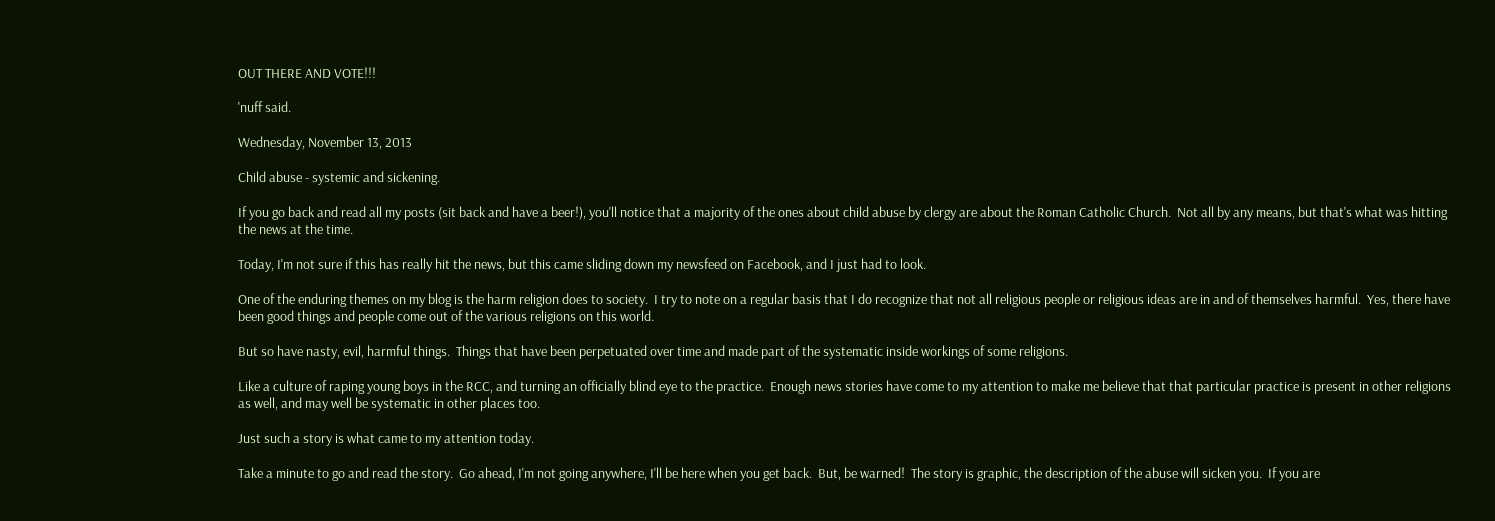OUT THERE AND VOTE!!!

'nuff said.

Wednesday, November 13, 2013

Child abuse - systemic and sickening.

If you go back and read all my posts (sit back and have a beer!), you'll notice that a majority of the ones about child abuse by clergy are about the Roman Catholic Church.  Not all by any means, but that's what was hitting the news at the time.

Today, I'm not sure if this has really hit the news, but this came sliding down my newsfeed on Facebook, and I just had to look.

One of the enduring themes on my blog is the harm religion does to society.  I try to note on a regular basis that I do recognize that not all religious people or religious ideas are in and of themselves harmful.  Yes, there have been good things and people come out of the various religions on this world.

But so have nasty, evil, harmful things.  Things that have been perpetuated over time and made part of the systematic inside workings of some religions.

Like a culture of raping young boys in the RCC, and turning an officially blind eye to the practice.  Enough news stories have come to my attention to make me believe that that particular practice is present in other religions as well, and may well be systematic in other places too.

Just such a story is what came to my attention today.

Take a minute to go and read the story.  Go ahead, I'm not going anywhere, I'll be here when you get back.  But, be warned!  The story is graphic, the description of the abuse will sicken you.  If you are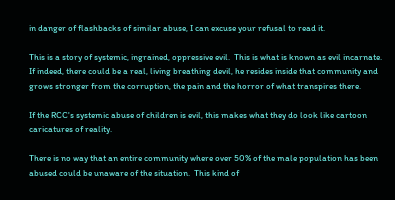in danger of flashbacks of similar abuse, I can excuse your refusal to read it.

This is a story of systemic, ingrained, oppressive evil.  This is what is known as evil incarnate.  If indeed, there could be a real, living breathing devil, he resides inside that community and grows stronger from the corruption, the pain and the horror of what transpires there.

If the RCC's systemic abuse of children is evil, this makes what they do look like cartoon caricatures of reality.

There is no way that an entire community where over 50% of the male population has been abused could be unaware of the situation.  This kind of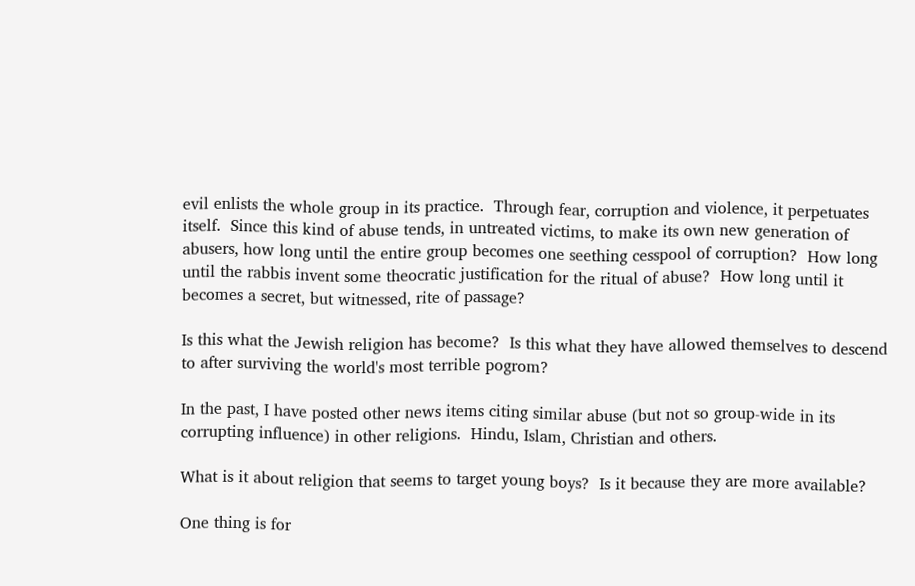evil enlists the whole group in its practice.  Through fear, corruption and violence, it perpetuates itself.  Since this kind of abuse tends, in untreated victims, to make its own new generation of abusers, how long until the entire group becomes one seething cesspool of corruption?  How long until the rabbis invent some theocratic justification for the ritual of abuse?  How long until it becomes a secret, but witnessed, rite of passage?

Is this what the Jewish religion has become?  Is this what they have allowed themselves to descend to after surviving the world's most terrible pogrom?

In the past, I have posted other news items citing similar abuse (but not so group-wide in its corrupting influence) in other religions.  Hindu, Islam, Christian and others.

What is it about religion that seems to target young boys?  Is it because they are more available?

One thing is for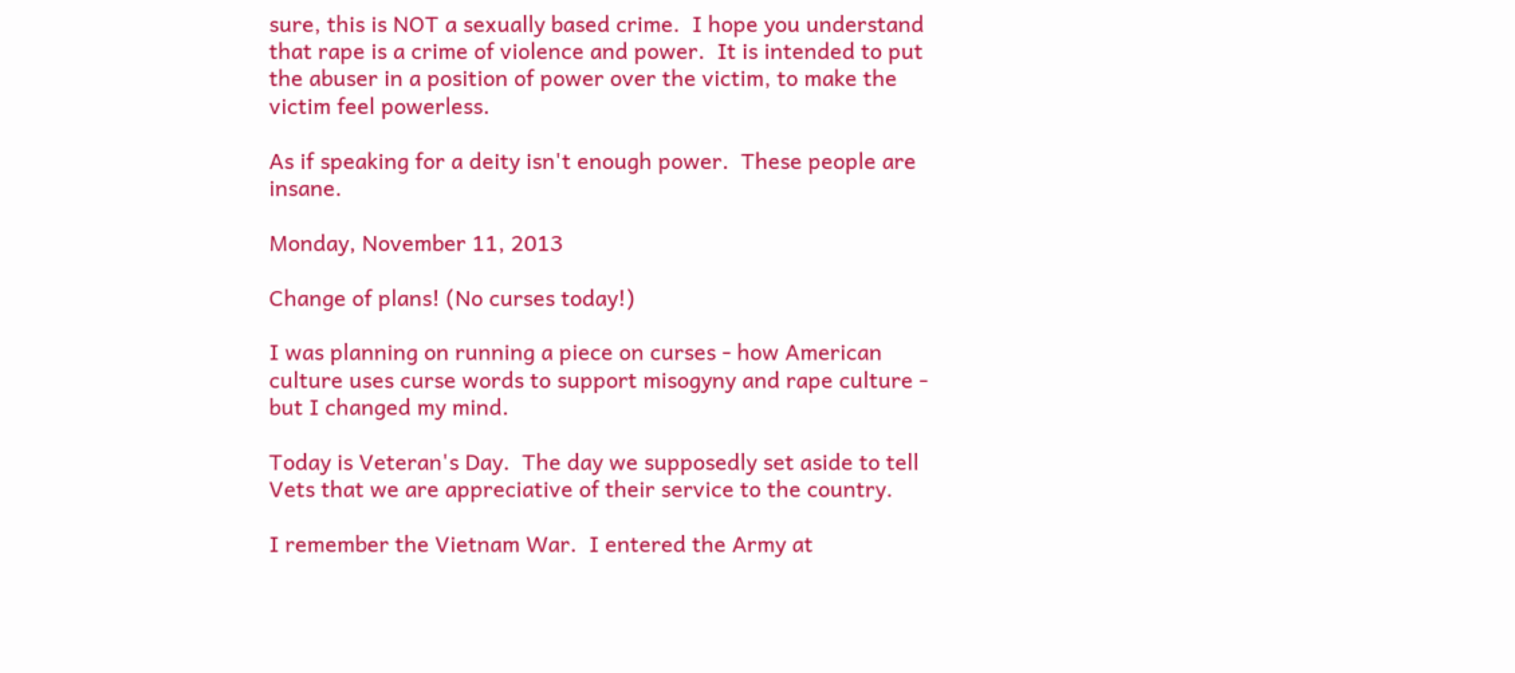sure, this is NOT a sexually based crime.  I hope you understand that rape is a crime of violence and power.  It is intended to put the abuser in a position of power over the victim, to make the victim feel powerless.

As if speaking for a deity isn't enough power.  These people are insane.

Monday, November 11, 2013

Change of plans! (No curses today!)

I was planning on running a piece on curses - how American culture uses curse words to support misogyny and rape culture - but I changed my mind.

Today is Veteran's Day.  The day we supposedly set aside to tell Vets that we are appreciative of their service to the country.

I remember the Vietnam War.  I entered the Army at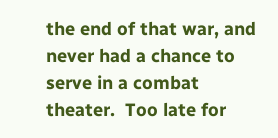the end of that war, and never had a chance to serve in a combat theater.  Too late for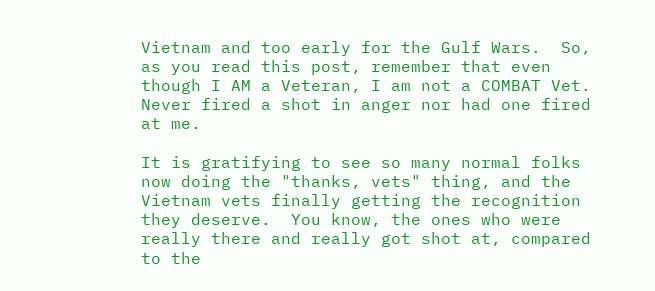Vietnam and too early for the Gulf Wars.  So, as you read this post, remember that even though I AM a Veteran, I am not a COMBAT Vet.  Never fired a shot in anger nor had one fired at me.

It is gratifying to see so many normal folks now doing the "thanks, vets" thing, and the Vietnam vets finally getting the recognition they deserve.  You know, the ones who were really there and really got shot at, compared to the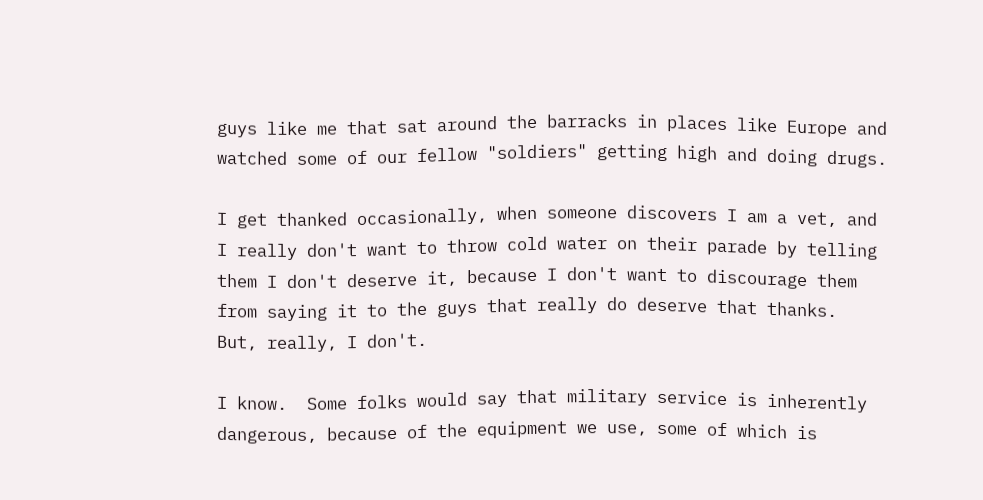guys like me that sat around the barracks in places like Europe and watched some of our fellow "soldiers" getting high and doing drugs.

I get thanked occasionally, when someone discovers I am a vet, and I really don't want to throw cold water on their parade by telling them I don't deserve it, because I don't want to discourage them from saying it to the guys that really do deserve that thanks.  But, really, I don't.

I know.  Some folks would say that military service is inherently dangerous, because of the equipment we use, some of which is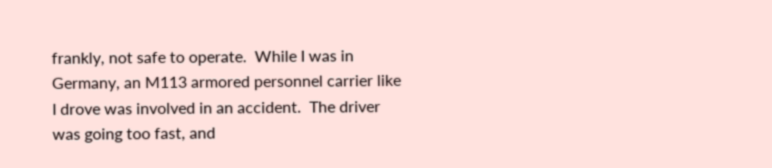frankly, not safe to operate.  While I was in Germany, an M113 armored personnel carrier like I drove was involved in an accident.  The driver was going too fast, and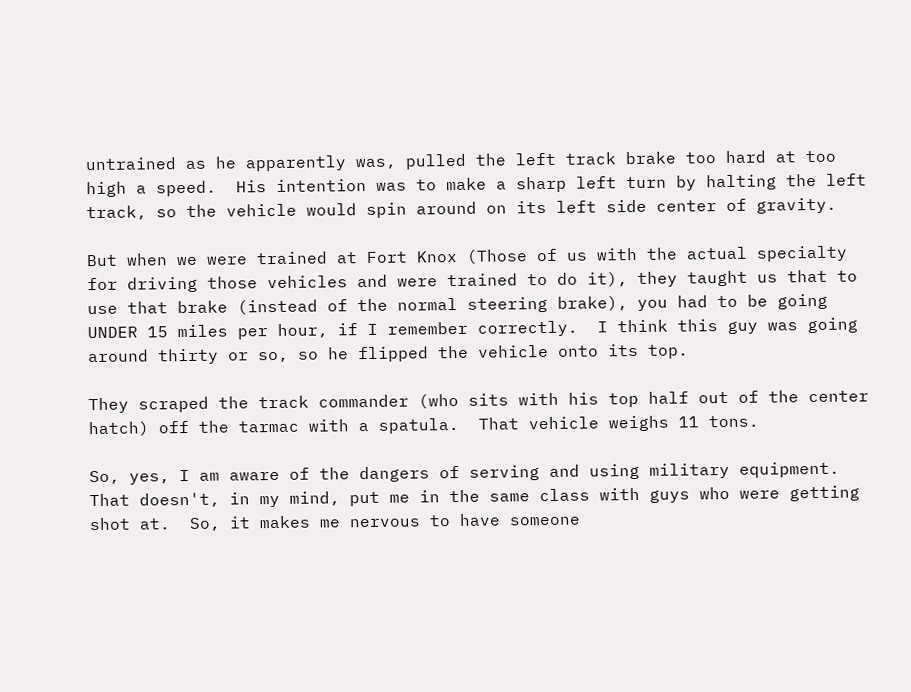untrained as he apparently was, pulled the left track brake too hard at too high a speed.  His intention was to make a sharp left turn by halting the left track, so the vehicle would spin around on its left side center of gravity.

But when we were trained at Fort Knox (Those of us with the actual specialty for driving those vehicles and were trained to do it), they taught us that to use that brake (instead of the normal steering brake), you had to be going UNDER 15 miles per hour, if I remember correctly.  I think this guy was going around thirty or so, so he flipped the vehicle onto its top.

They scraped the track commander (who sits with his top half out of the center hatch) off the tarmac with a spatula.  That vehicle weighs 11 tons.

So, yes, I am aware of the dangers of serving and using military equipment.  That doesn't, in my mind, put me in the same class with guys who were getting shot at.  So, it makes me nervous to have someone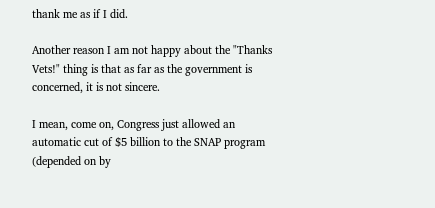thank me as if I did.

Another reason I am not happy about the "Thanks Vets!" thing is that as far as the government is concerned, it is not sincere.

I mean, come on, Congress just allowed an automatic cut of $5 billion to the SNAP program (depended on by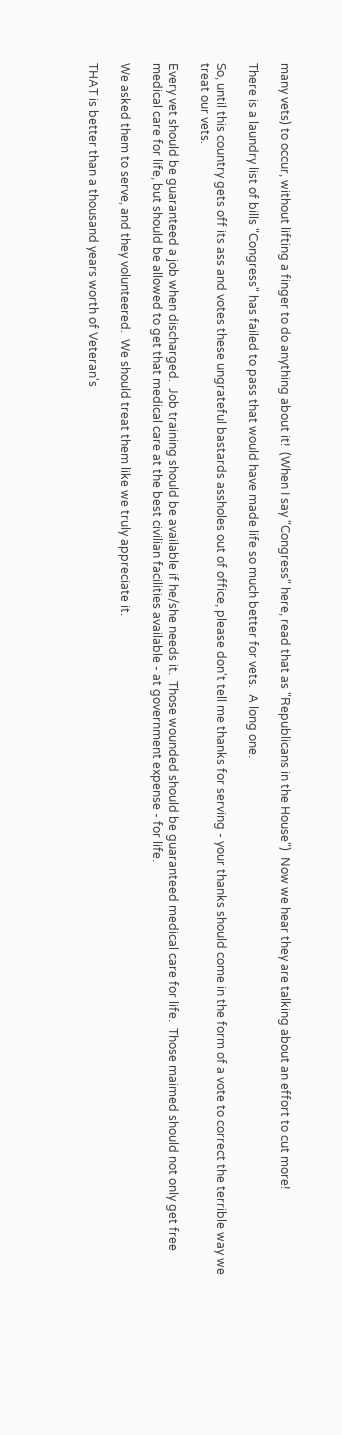many vets) to occur, without lifting a finger to do anything about it!  (When I say "Congress" here, read that as "Republicans in the House")  Now we hear they are talking about an effort to cut more!

There is a laundry list of bills "Congress" has failed to pass that would have made life so much better for vets.  A long one.

So, until this country gets off its ass and votes these ungrateful bastards assholes out of office, please don't tell me thanks for serving - your thanks should come in the form of a vote to correct the terrible way we treat our vets.

Every vet should be guaranteed a job when discharged.  Job training should be available if he/she needs it.  Those wounded should be guaranteed medical care for life.  Those maimed should not only get free medical care for life, but should be allowed to get that medical care at the best civilian facilities available - at government expense - for life.

We asked them to serve, and they volunteered.  We should treat them like we truly appreciate it.

THAT is better than a thousand years worth of Veteran's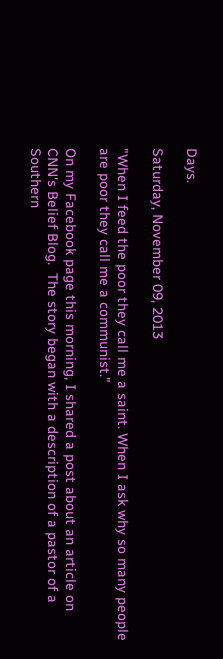Days.

Saturday, November 09, 2013

"When I feed the poor they call me a saint. When I ask why so many people are poor they call me a communist."

On my Facebook page this morning, I shared a post about an article on CNN's Belief Blog.  The story began with a description of a pastor of a Southern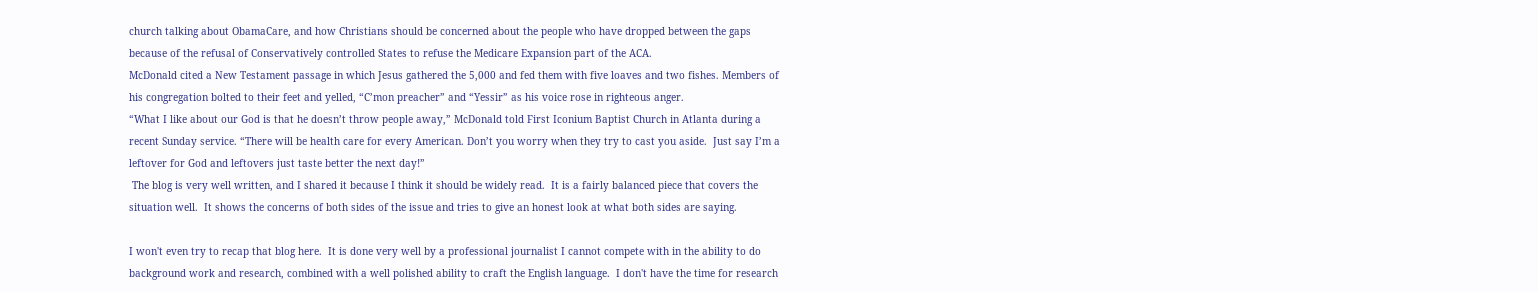church talking about ObamaCare, and how Christians should be concerned about the people who have dropped between the gaps because of the refusal of Conservatively controlled States to refuse the Medicare Expansion part of the ACA.
McDonald cited a New Testament passage in which Jesus gathered the 5,000 and fed them with five loaves and two fishes. Members of his congregation bolted to their feet and yelled, “C’mon preacher” and “Yessir” as his voice rose in righteous anger.
“What I like about our God is that he doesn’t throw people away,” McDonald told First Iconium Baptist Church in Atlanta during a recent Sunday service. “There will be health care for every American. Don’t you worry when they try to cast you aside.  Just say I’m a leftover for God and leftovers just taste better the next day!”
 The blog is very well written, and I shared it because I think it should be widely read.  It is a fairly balanced piece that covers the situation well.  It shows the concerns of both sides of the issue and tries to give an honest look at what both sides are saying.

I won't even try to recap that blog here.  It is done very well by a professional journalist I cannot compete with in the ability to do background work and research, combined with a well polished ability to craft the English language.  I don't have the time for research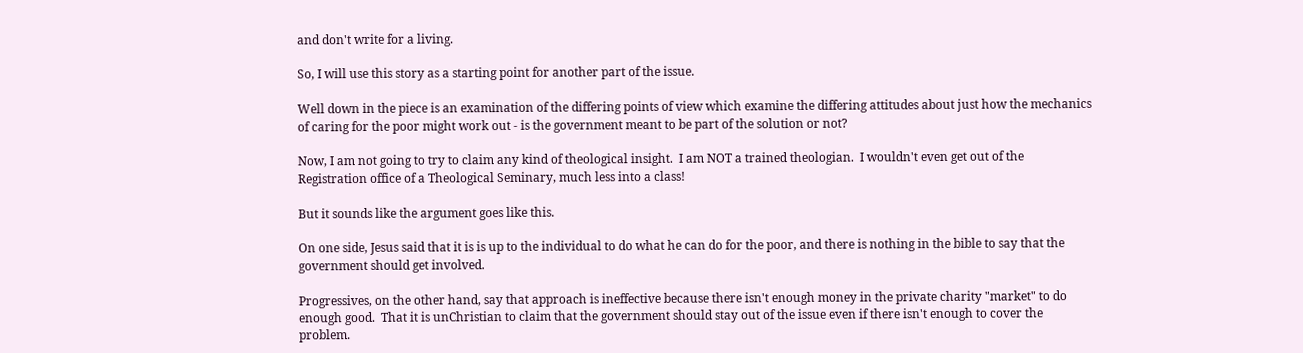and don't write for a living.

So, I will use this story as a starting point for another part of the issue.

Well down in the piece is an examination of the differing points of view which examine the differing attitudes about just how the mechanics of caring for the poor might work out - is the government meant to be part of the solution or not?

Now, I am not going to try to claim any kind of theological insight.  I am NOT a trained theologian.  I wouldn't even get out of the Registration office of a Theological Seminary, much less into a class!

But it sounds like the argument goes like this.

On one side, Jesus said that it is is up to the individual to do what he can do for the poor, and there is nothing in the bible to say that the government should get involved.

Progressives, on the other hand, say that approach is ineffective because there isn't enough money in the private charity "market" to do enough good.  That it is unChristian to claim that the government should stay out of the issue even if there isn't enough to cover the problem.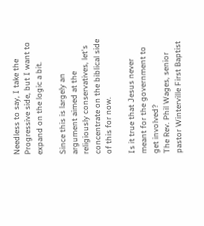Needless to say, I take the Progressive side, but I want to expand on the logic a bit.

Since this is largely an argument aimed at the religiously conservatives, let's concentrate on the biblical side of this for now.

Is it true that Jesus never meant for the government to get involved?
The Rev. Phil Wages, senior pastor Winterville First Baptist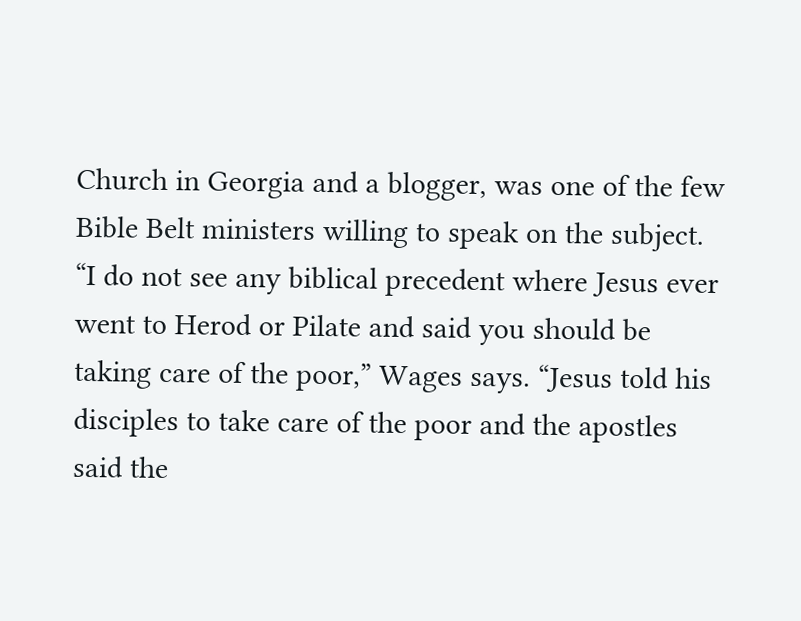Church in Georgia and a blogger, was one of the few Bible Belt ministers willing to speak on the subject.
“I do not see any biblical precedent where Jesus ever went to Herod or Pilate and said you should be taking care of the poor,” Wages says. “Jesus told his disciples to take care of the poor and the apostles said the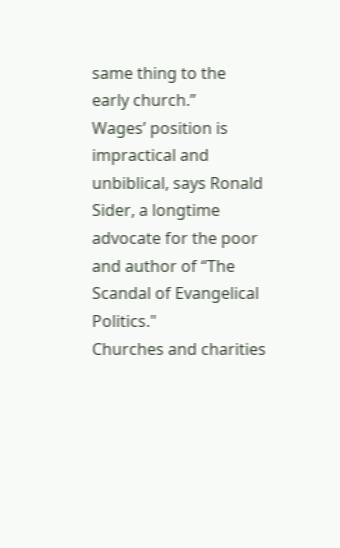same thing to the early church.”
Wages’ position is impractical and unbiblical, says Ronald Sider, a longtime advocate for the poor and author of “The Scandal of Evangelical Politics."
Churches and charities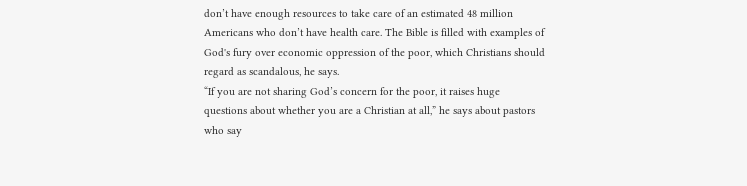don’t have enough resources to take care of an estimated 48 million Americans who don’t have health care. The Bible is filled with examples of God's fury over economic oppression of the poor, which Christians should regard as scandalous, he says.
“If you are not sharing God’s concern for the poor, it raises huge questions about whether you are a Christian at all,” he says about pastors who say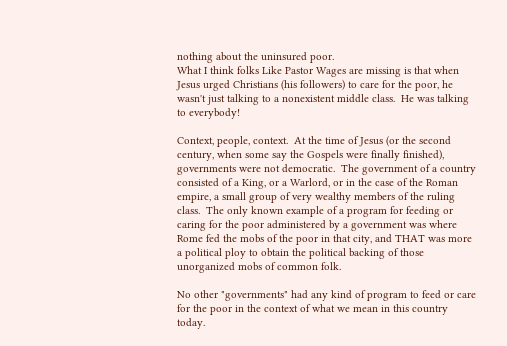nothing about the uninsured poor.
What I think folks Like Pastor Wages are missing is that when Jesus urged Christians (his followers) to care for the poor, he wasn't just talking to a nonexistent middle class.  He was talking to everybody!

Context, people, context.  At the time of Jesus (or the second century, when some say the Gospels were finally finished), governments were not democratic.  The government of a country consisted of a King, or a Warlord, or in the case of the Roman empire, a small group of very wealthy members of the ruling class.  The only known example of a program for feeding or caring for the poor administered by a government was where Rome fed the mobs of the poor in that city, and THAT was more a political ploy to obtain the political backing of those unorganized mobs of common folk.

No other "governments" had any kind of program to feed or care for the poor in the context of what we mean in this country today.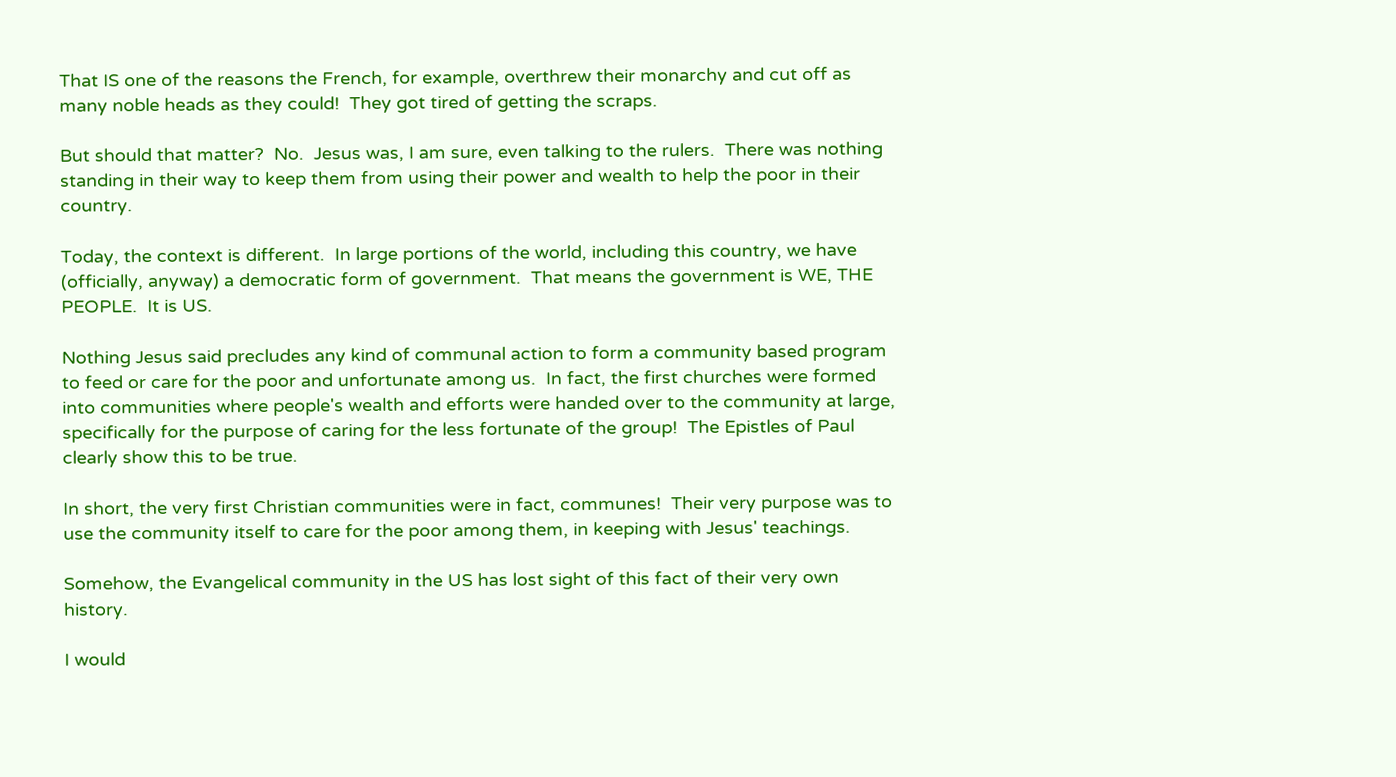That IS one of the reasons the French, for example, overthrew their monarchy and cut off as many noble heads as they could!  They got tired of getting the scraps.

But should that matter?  No.  Jesus was, I am sure, even talking to the rulers.  There was nothing standing in their way to keep them from using their power and wealth to help the poor in their country.

Today, the context is different.  In large portions of the world, including this country, we have (officially, anyway) a democratic form of government.  That means the government is WE, THE PEOPLE.  It is US.

Nothing Jesus said precludes any kind of communal action to form a community based program to feed or care for the poor and unfortunate among us.  In fact, the first churches were formed into communities where people's wealth and efforts were handed over to the community at large, specifically for the purpose of caring for the less fortunate of the group!  The Epistles of Paul clearly show this to be true.

In short, the very first Christian communities were in fact, communes!  Their very purpose was to use the community itself to care for the poor among them, in keeping with Jesus' teachings.

Somehow, the Evangelical community in the US has lost sight of this fact of their very own history.

I would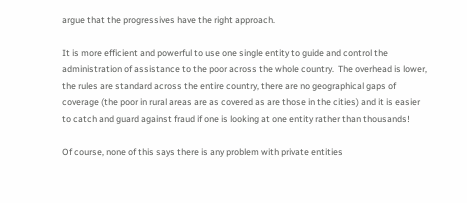argue that the progressives have the right approach.

It is more efficient and powerful to use one single entity to guide and control the administration of assistance to the poor across the whole country.  The overhead is lower, the rules are standard across the entire country, there are no geographical gaps of coverage (the poor in rural areas are as covered as are those in the cities) and it is easier to catch and guard against fraud if one is looking at one entity rather than thousands!

Of course, none of this says there is any problem with private entities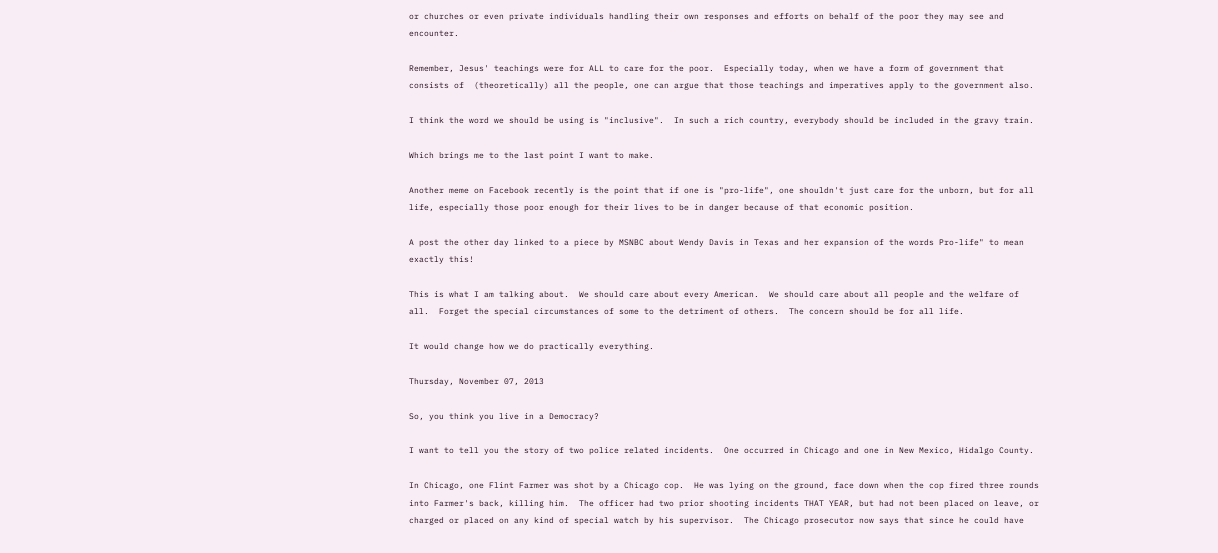or churches or even private individuals handling their own responses and efforts on behalf of the poor they may see and encounter.

Remember, Jesus' teachings were for ALL to care for the poor.  Especially today, when we have a form of government that consists of  (theoretically) all the people, one can argue that those teachings and imperatives apply to the government also.

I think the word we should be using is "inclusive".  In such a rich country, everybody should be included in the gravy train.

Which brings me to the last point I want to make.

Another meme on Facebook recently is the point that if one is "pro-life", one shouldn't just care for the unborn, but for all life, especially those poor enough for their lives to be in danger because of that economic position.

A post the other day linked to a piece by MSNBC about Wendy Davis in Texas and her expansion of the words Pro-life" to mean exactly this!

This is what I am talking about.  We should care about every American.  We should care about all people and the welfare of all.  Forget the special circumstances of some to the detriment of others.  The concern should be for all life.

It would change how we do practically everything.

Thursday, November 07, 2013

So, you think you live in a Democracy?

I want to tell you the story of two police related incidents.  One occurred in Chicago and one in New Mexico, Hidalgo County.

In Chicago, one Flint Farmer was shot by a Chicago cop.  He was lying on the ground, face down when the cop fired three rounds into Farmer's back, killing him.  The officer had two prior shooting incidents THAT YEAR, but had not been placed on leave, or charged or placed on any kind of special watch by his supervisor.  The Chicago prosecutor now says that since he could have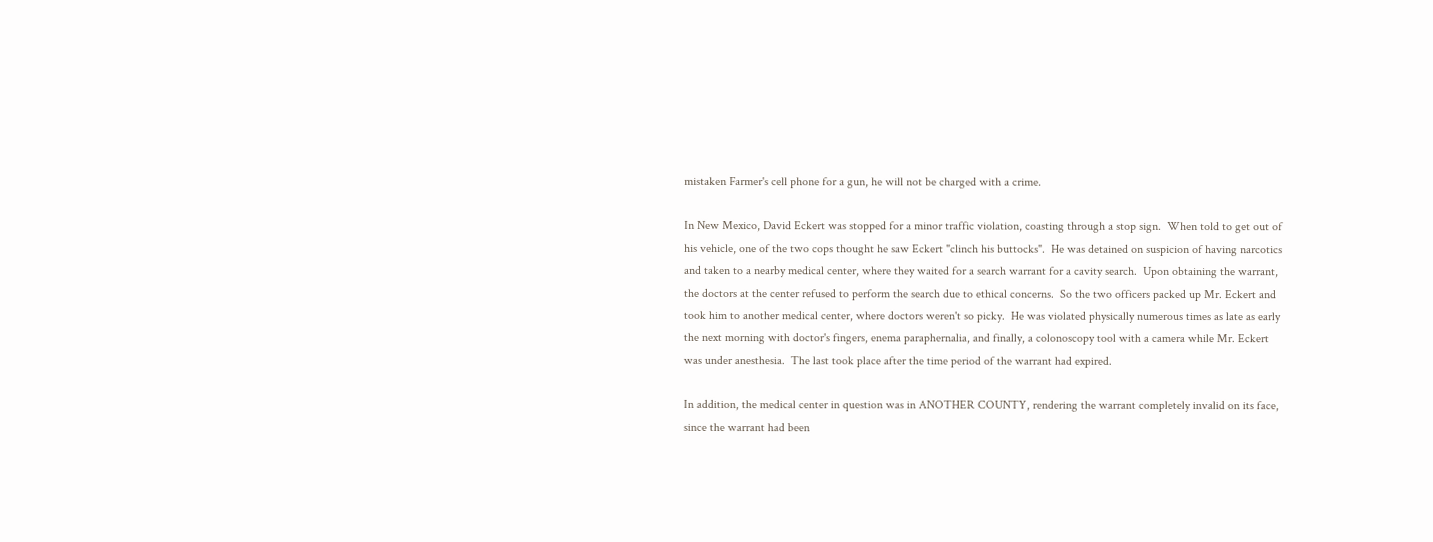mistaken Farmer's cell phone for a gun, he will not be charged with a crime.

In New Mexico, David Eckert was stopped for a minor traffic violation, coasting through a stop sign.  When told to get out of his vehicle, one of the two cops thought he saw Eckert "clinch his buttocks".  He was detained on suspicion of having narcotics and taken to a nearby medical center, where they waited for a search warrant for a cavity search.  Upon obtaining the warrant, the doctors at the center refused to perform the search due to ethical concerns.  So the two officers packed up Mr. Eckert and took him to another medical center, where doctors weren't so picky.  He was violated physically numerous times as late as early the next morning with doctor's fingers, enema paraphernalia, and finally, a colonoscopy tool with a camera while Mr. Eckert was under anesthesia.  The last took place after the time period of the warrant had expired.

In addition, the medical center in question was in ANOTHER COUNTY, rendering the warrant completely invalid on its face, since the warrant had been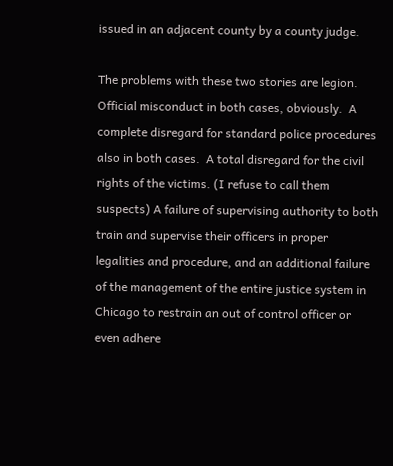issued in an adjacent county by a county judge.

The problems with these two stories are legion.  Official misconduct in both cases, obviously.  A complete disregard for standard police procedures also in both cases.  A total disregard for the civil rights of the victims. (I refuse to call them suspects) A failure of supervising authority to both train and supervise their officers in proper legalities and procedure, and an additional failure of the management of the entire justice system in Chicago to restrain an out of control officer or even adhere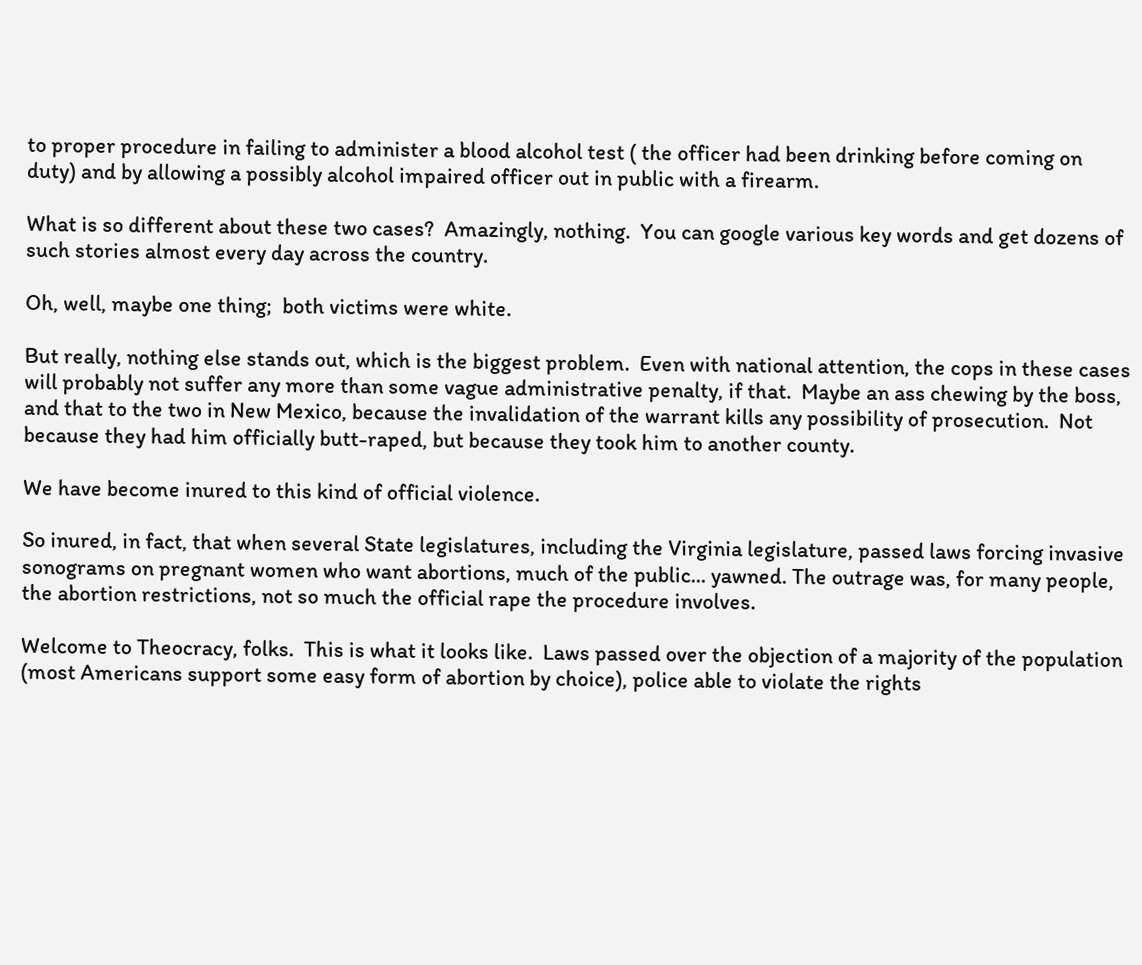to proper procedure in failing to administer a blood alcohol test ( the officer had been drinking before coming on duty) and by allowing a possibly alcohol impaired officer out in public with a firearm.

What is so different about these two cases?  Amazingly, nothing.  You can google various key words and get dozens of such stories almost every day across the country.

Oh, well, maybe one thing;  both victims were white.

But really, nothing else stands out, which is the biggest problem.  Even with national attention, the cops in these cases will probably not suffer any more than some vague administrative penalty, if that.  Maybe an ass chewing by the boss, and that to the two in New Mexico, because the invalidation of the warrant kills any possibility of prosecution.  Not because they had him officially butt-raped, but because they took him to another county.

We have become inured to this kind of official violence.

So inured, in fact, that when several State legislatures, including the Virginia legislature, passed laws forcing invasive sonograms on pregnant women who want abortions, much of the public... yawned. The outrage was, for many people, the abortion restrictions, not so much the official rape the procedure involves.

Welcome to Theocracy, folks.  This is what it looks like.  Laws passed over the objection of a majority of the population (most Americans support some easy form of abortion by choice), police able to violate the rights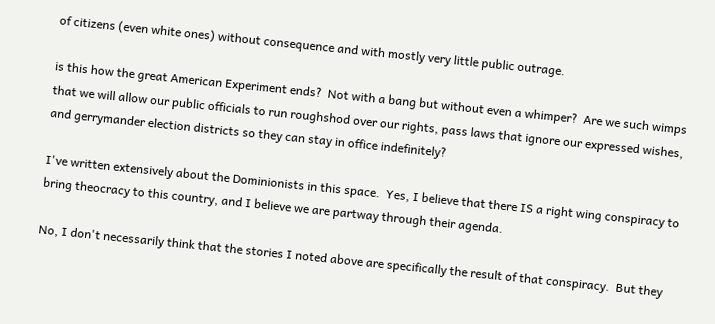of citizens (even white ones) without consequence and with mostly very little public outrage.

is this how the great American Experiment ends?  Not with a bang but without even a whimper?  Are we such wimps that we will allow our public officials to run roughshod over our rights, pass laws that ignore our expressed wishes, and gerrymander election districts so they can stay in office indefinitely?

I've written extensively about the Dominionists in this space.  Yes, I believe that there IS a right wing conspiracy to bring theocracy to this country, and I believe we are partway through their agenda.

No, I don't necessarily think that the stories I noted above are specifically the result of that conspiracy.  But they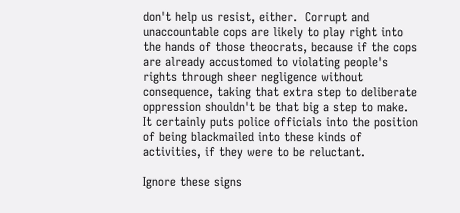don't help us resist, either.  Corrupt and unaccountable cops are likely to play right into the hands of those theocrats, because if the cops are already accustomed to violating people's rights through sheer negligence without consequence, taking that extra step to deliberate oppression shouldn't be that big a step to make.  It certainly puts police officials into the position of being blackmailed into these kinds of activities, if they were to be reluctant.

Ignore these signs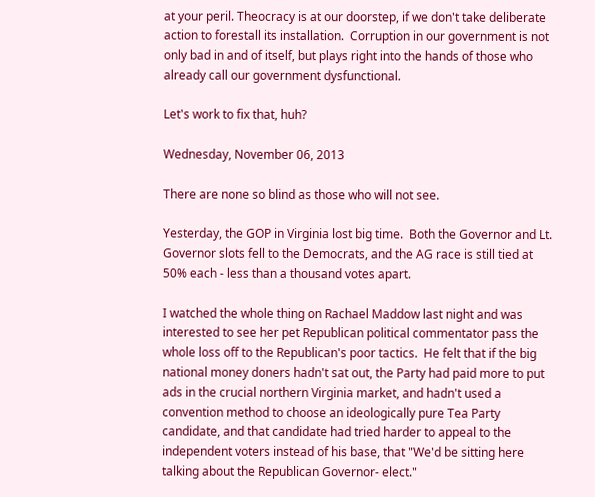at your peril. Theocracy is at our doorstep, if we don't take deliberate action to forestall its installation.  Corruption in our government is not only bad in and of itself, but plays right into the hands of those who already call our government dysfunctional.

Let's work to fix that, huh?

Wednesday, November 06, 2013

There are none so blind as those who will not see.

Yesterday, the GOP in Virginia lost big time.  Both the Governor and Lt. Governor slots fell to the Democrats, and the AG race is still tied at 50% each - less than a thousand votes apart.

I watched the whole thing on Rachael Maddow last night and was interested to see her pet Republican political commentator pass the whole loss off to the Republican's poor tactics.  He felt that if the big national money doners hadn't sat out, the Party had paid more to put ads in the crucial northern Virginia market, and hadn't used a convention method to choose an ideologically pure Tea Party candidate, and that candidate had tried harder to appeal to the independent voters instead of his base, that "We'd be sitting here talking about the Republican Governor- elect."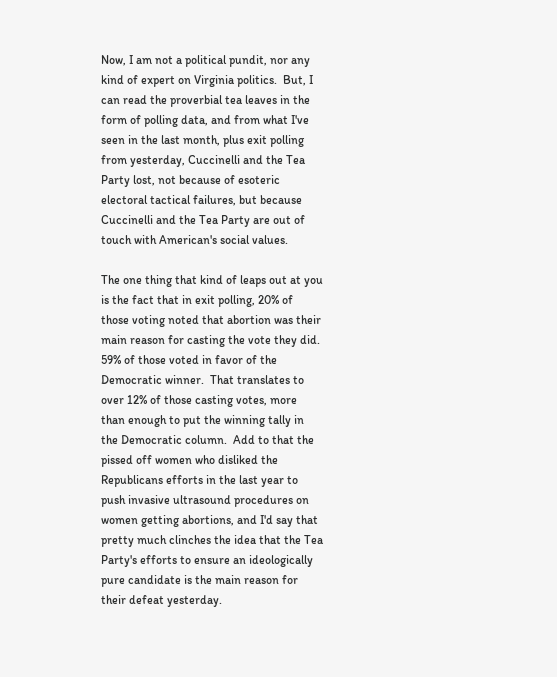Now, I am not a political pundit, nor any kind of expert on Virginia politics.  But, I can read the proverbial tea leaves in the form of polling data, and from what I've seen in the last month, plus exit polling from yesterday, Cuccinelli and the Tea Party lost, not because of esoteric electoral tactical failures, but because Cuccinelli and the Tea Party are out of touch with American's social values.

The one thing that kind of leaps out at you is the fact that in exit polling, 20% of those voting noted that abortion was their main reason for casting the vote they did.  59% of those voted in favor of the Democratic winner.  That translates to over 12% of those casting votes, more than enough to put the winning tally in the Democratic column.  Add to that the pissed off women who disliked the Republicans efforts in the last year to push invasive ultrasound procedures on women getting abortions, and I'd say that pretty much clinches the idea that the Tea Party's efforts to ensure an ideologically pure candidate is the main reason for their defeat yesterday.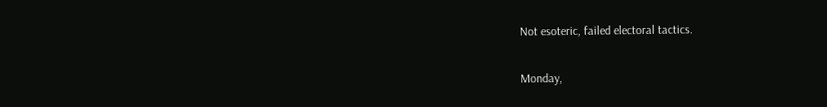Not esoteric, failed electoral tactics.

Monday,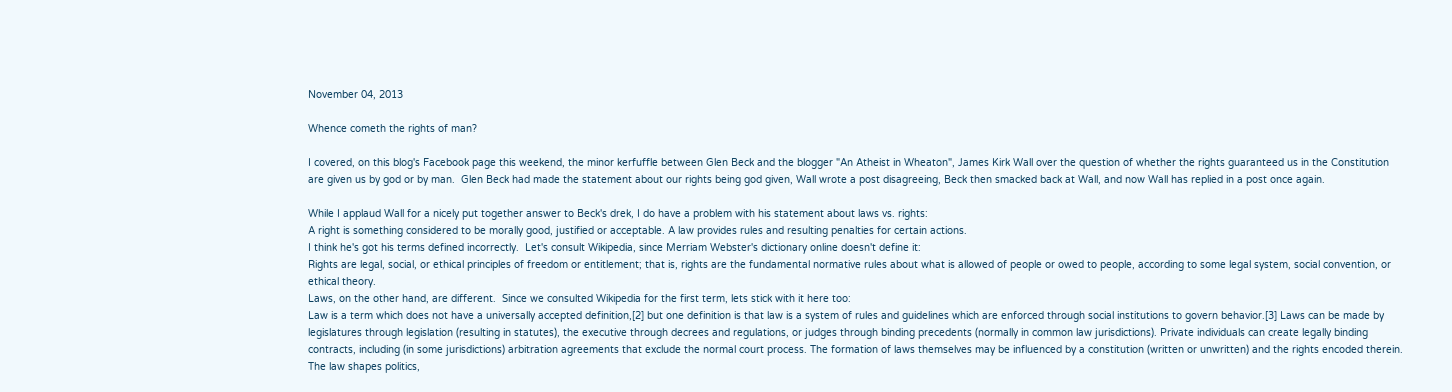November 04, 2013

Whence cometh the rights of man?

I covered, on this blog's Facebook page this weekend, the minor kerfuffle between Glen Beck and the blogger "An Atheist in Wheaton", James Kirk Wall over the question of whether the rights guaranteed us in the Constitution are given us by god or by man.  Glen Beck had made the statement about our rights being god given, Wall wrote a post disagreeing, Beck then smacked back at Wall, and now Wall has replied in a post once again.

While I applaud Wall for a nicely put together answer to Beck's drek, I do have a problem with his statement about laws vs. rights:
A right is something considered to be morally good, justified or acceptable. A law provides rules and resulting penalties for certain actions.
I think he's got his terms defined incorrectly.  Let's consult Wikipedia, since Merriam Webster's dictionary online doesn't define it:
Rights are legal, social, or ethical principles of freedom or entitlement; that is, rights are the fundamental normative rules about what is allowed of people or owed to people, according to some legal system, social convention, or ethical theory.
Laws, on the other hand, are different.  Since we consulted Wikipedia for the first term, lets stick with it here too:
Law is a term which does not have a universally accepted definition,[2] but one definition is that law is a system of rules and guidelines which are enforced through social institutions to govern behavior.[3] Laws can be made by legislatures through legislation (resulting in statutes), the executive through decrees and regulations, or judges through binding precedents (normally in common law jurisdictions). Private individuals can create legally binding contracts, including (in some jurisdictions) arbitration agreements that exclude the normal court process. The formation of laws themselves may be influenced by a constitution (written or unwritten) and the rights encoded therein. The law shapes politics,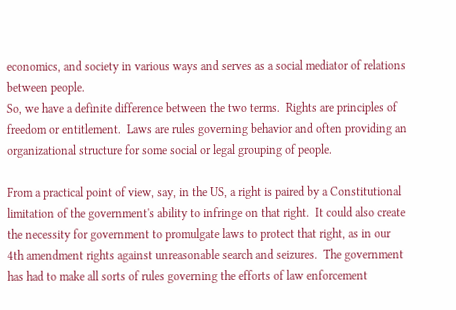economics, and society in various ways and serves as a social mediator of relations between people.
So, we have a definite difference between the two terms.  Rights are principles of freedom or entitlement.  Laws are rules governing behavior and often providing an organizational structure for some social or legal grouping of people.

From a practical point of view, say, in the US, a right is paired by a Constitutional limitation of the government's ability to infringe on that right.  It could also create the necessity for government to promulgate laws to protect that right, as in our 4th amendment rights against unreasonable search and seizures.  The government has had to make all sorts of rules governing the efforts of law enforcement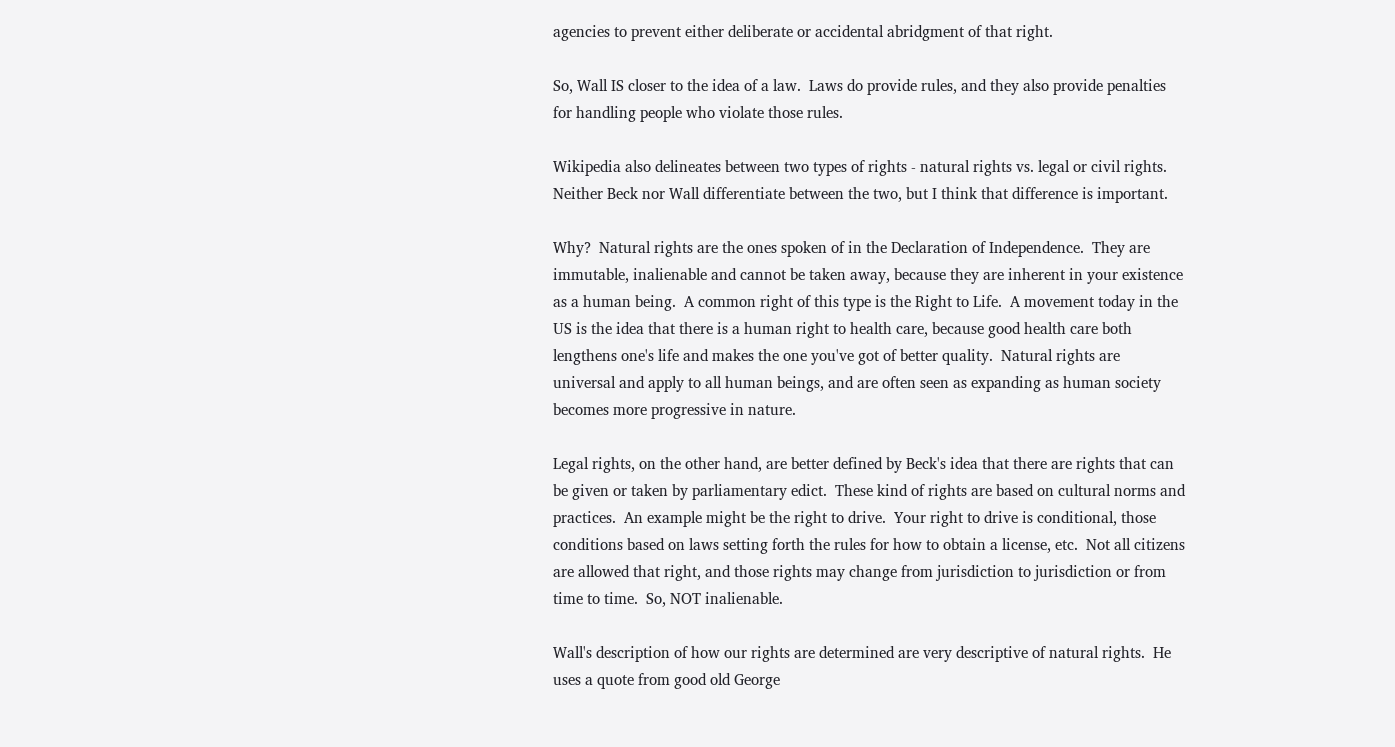agencies to prevent either deliberate or accidental abridgment of that right.

So, Wall IS closer to the idea of a law.  Laws do provide rules, and they also provide penalties for handling people who violate those rules.

Wikipedia also delineates between two types of rights - natural rights vs. legal or civil rights.  Neither Beck nor Wall differentiate between the two, but I think that difference is important.

Why?  Natural rights are the ones spoken of in the Declaration of Independence.  They are immutable, inalienable and cannot be taken away, because they are inherent in your existence as a human being.  A common right of this type is the Right to Life.  A movement today in the US is the idea that there is a human right to health care, because good health care both lengthens one's life and makes the one you've got of better quality.  Natural rights are universal and apply to all human beings, and are often seen as expanding as human society becomes more progressive in nature.

Legal rights, on the other hand, are better defined by Beck's idea that there are rights that can be given or taken by parliamentary edict.  These kind of rights are based on cultural norms and practices.  An example might be the right to drive.  Your right to drive is conditional, those conditions based on laws setting forth the rules for how to obtain a license, etc.  Not all citizens are allowed that right, and those rights may change from jurisdiction to jurisdiction or from time to time.  So, NOT inalienable.

Wall's description of how our rights are determined are very descriptive of natural rights.  He uses a quote from good old George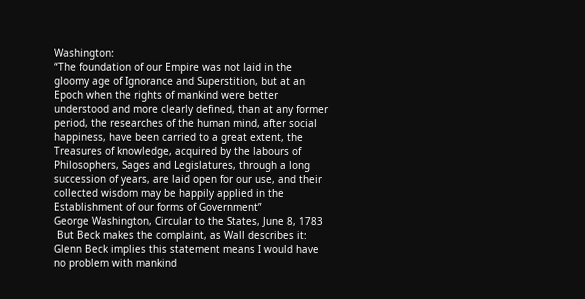Washington:
“The foundation of our Empire was not laid in the gloomy age of Ignorance and Superstition, but at an Epoch when the rights of mankind were better understood and more clearly defined, than at any former period, the researches of the human mind, after social happiness, have been carried to a great extent, the Treasures of knowledge, acquired by the labours of Philosophers, Sages and Legislatures, through a long succession of years, are laid open for our use, and their collected wisdom may be happily applied in the Establishment of our forms of Government”
George Washington, Circular to the States, June 8, 1783
 But Beck makes the complaint, as Wall describes it:
Glenn Beck implies this statement means I would have no problem with mankind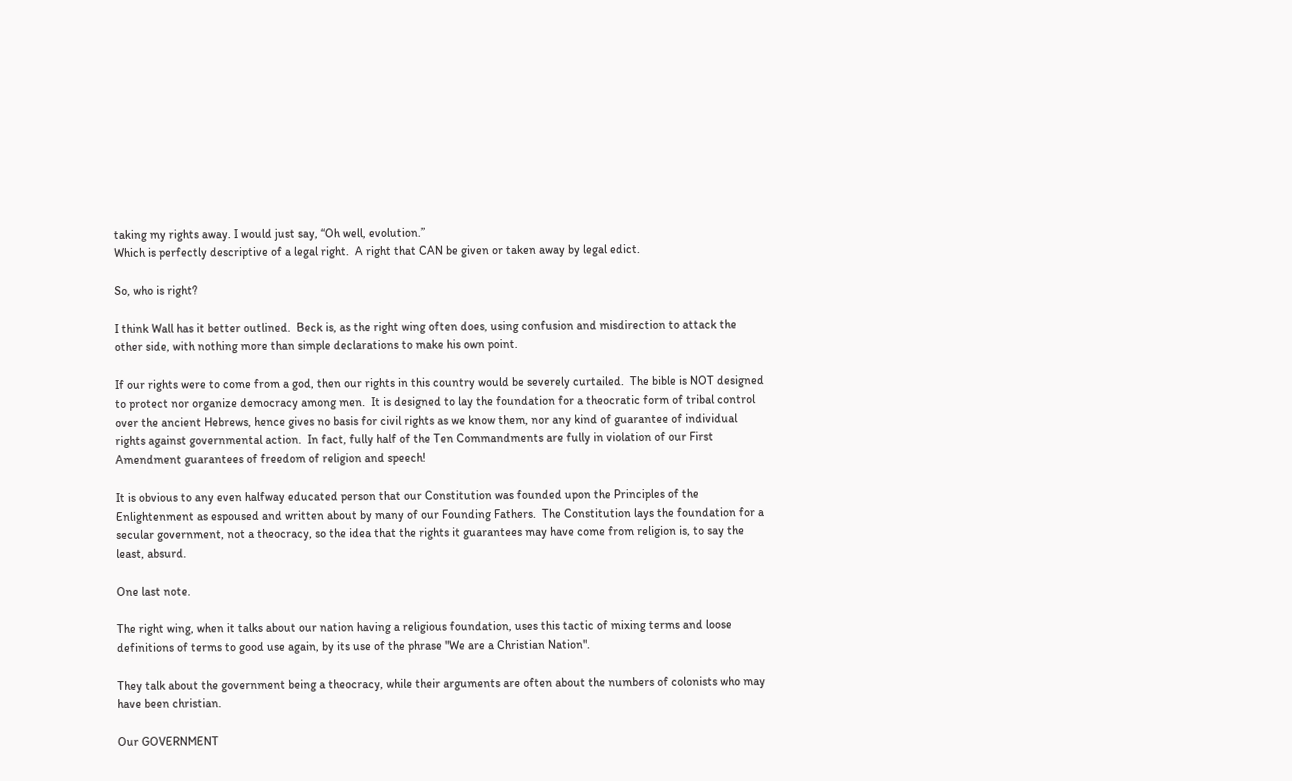taking my rights away. I would just say, “Oh well, evolution.”
Which is perfectly descriptive of a legal right.  A right that CAN be given or taken away by legal edict.

So, who is right?

I think Wall has it better outlined.  Beck is, as the right wing often does, using confusion and misdirection to attack the other side, with nothing more than simple declarations to make his own point.

If our rights were to come from a god, then our rights in this country would be severely curtailed.  The bible is NOT designed to protect nor organize democracy among men.  It is designed to lay the foundation for a theocratic form of tribal control over the ancient Hebrews, hence gives no basis for civil rights as we know them, nor any kind of guarantee of individual rights against governmental action.  In fact, fully half of the Ten Commandments are fully in violation of our First Amendment guarantees of freedom of religion and speech!

It is obvious to any even halfway educated person that our Constitution was founded upon the Principles of the Enlightenment as espoused and written about by many of our Founding Fathers.  The Constitution lays the foundation for a secular government, not a theocracy, so the idea that the rights it guarantees may have come from religion is, to say the least, absurd.

One last note.

The right wing, when it talks about our nation having a religious foundation, uses this tactic of mixing terms and loose definitions of terms to good use again, by its use of the phrase "We are a Christian Nation".

They talk about the government being a theocracy, while their arguments are often about the numbers of colonists who may have been christian.

Our GOVERNMENT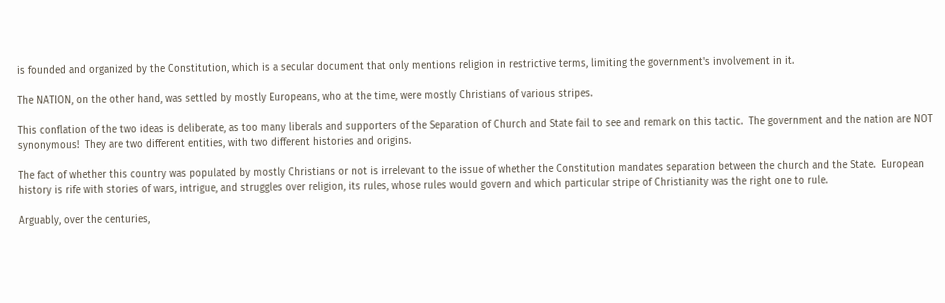is founded and organized by the Constitution, which is a secular document that only mentions religion in restrictive terms, limiting the government's involvement in it.

The NATION, on the other hand, was settled by mostly Europeans, who at the time, were mostly Christians of various stripes.

This conflation of the two ideas is deliberate, as too many liberals and supporters of the Separation of Church and State fail to see and remark on this tactic.  The government and the nation are NOT synonymous!  They are two different entities, with two different histories and origins.

The fact of whether this country was populated by mostly Christians or not is irrelevant to the issue of whether the Constitution mandates separation between the church and the State.  European history is rife with stories of wars, intrigue, and struggles over religion, its rules, whose rules would govern and which particular stripe of Christianity was the right one to rule.

Arguably, over the centuries,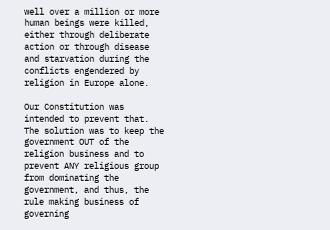well over a million or more human beings were killed, either through deliberate action or through disease and starvation during the conflicts engendered by religion in Europe alone.

Our Constitution was intended to prevent that.  The solution was to keep the government OUT of the religion business and to prevent ANY religious group from dominating the government, and thus, the rule making business of governing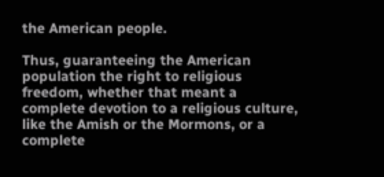the American people.

Thus, guaranteeing the American population the right to religious freedom, whether that meant a complete devotion to a religious culture, like the Amish or the Mormons, or a complete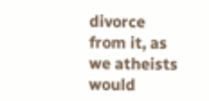divorce from it, as we atheists would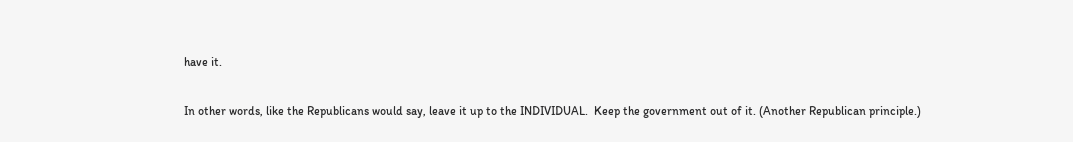have it.

In other words, like the Republicans would say, leave it up to the INDIVIDUAL.  Keep the government out of it. (Another Republican principle.)